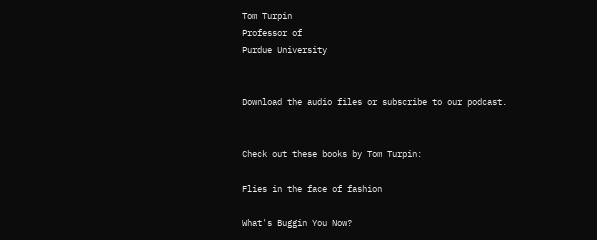Tom Turpin
Professor of
Purdue University


Download the audio files or subscribe to our podcast.


Check out these books by Tom Turpin:

Flies in the face of fashion

What's Buggin You Now?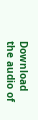Download the audio of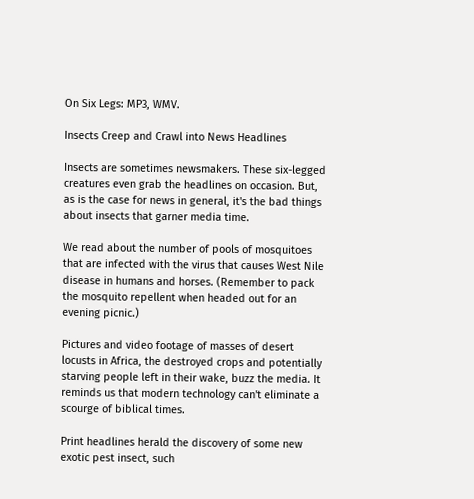On Six Legs: MP3, WMV.

Insects Creep and Crawl into News Headlines

Insects are sometimes newsmakers. These six-legged creatures even grab the headlines on occasion. But, as is the case for news in general, it's the bad things about insects that garner media time.

We read about the number of pools of mosquitoes that are infected with the virus that causes West Nile disease in humans and horses. (Remember to pack the mosquito repellent when headed out for an evening picnic.)

Pictures and video footage of masses of desert locusts in Africa, the destroyed crops and potentially starving people left in their wake, buzz the media. It reminds us that modern technology can't eliminate a scourge of biblical times.

Print headlines herald the discovery of some new exotic pest insect, such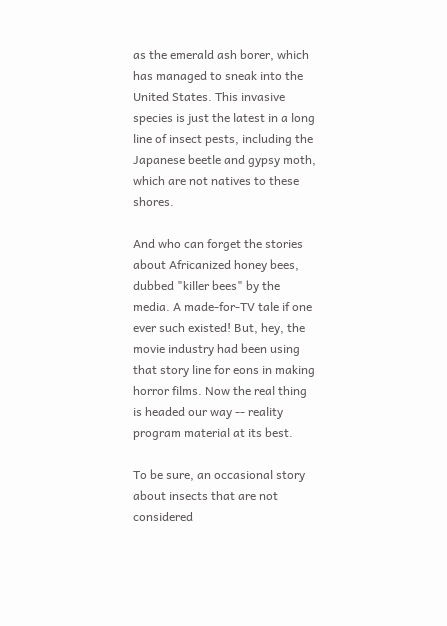as the emerald ash borer, which has managed to sneak into the United States. This invasive species is just the latest in a long line of insect pests, including the Japanese beetle and gypsy moth, which are not natives to these shores.

And who can forget the stories about Africanized honey bees, dubbed "killer bees" by the media. A made-for-TV tale if one ever such existed! But, hey, the movie industry had been using that story line for eons in making horror films. Now the real thing is headed our way -- reality program material at its best.

To be sure, an occasional story about insects that are not considered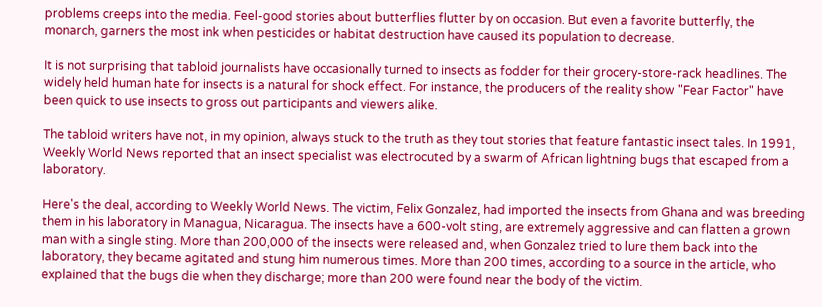problems creeps into the media. Feel-good stories about butterflies flutter by on occasion. But even a favorite butterfly, the monarch, garners the most ink when pesticides or habitat destruction have caused its population to decrease.

It is not surprising that tabloid journalists have occasionally turned to insects as fodder for their grocery-store-rack headlines. The widely held human hate for insects is a natural for shock effect. For instance, the producers of the reality show "Fear Factor" have been quick to use insects to gross out participants and viewers alike.

The tabloid writers have not, in my opinion, always stuck to the truth as they tout stories that feature fantastic insect tales. In 1991, Weekly World News reported that an insect specialist was electrocuted by a swarm of African lightning bugs that escaped from a laboratory.

Here's the deal, according to Weekly World News. The victim, Felix Gonzalez, had imported the insects from Ghana and was breeding them in his laboratory in Managua, Nicaragua. The insects have a 600-volt sting, are extremely aggressive and can flatten a grown man with a single sting. More than 200,000 of the insects were released and, when Gonzalez tried to lure them back into the laboratory, they became agitated and stung him numerous times. More than 200 times, according to a source in the article, who explained that the bugs die when they discharge; more than 200 were found near the body of the victim.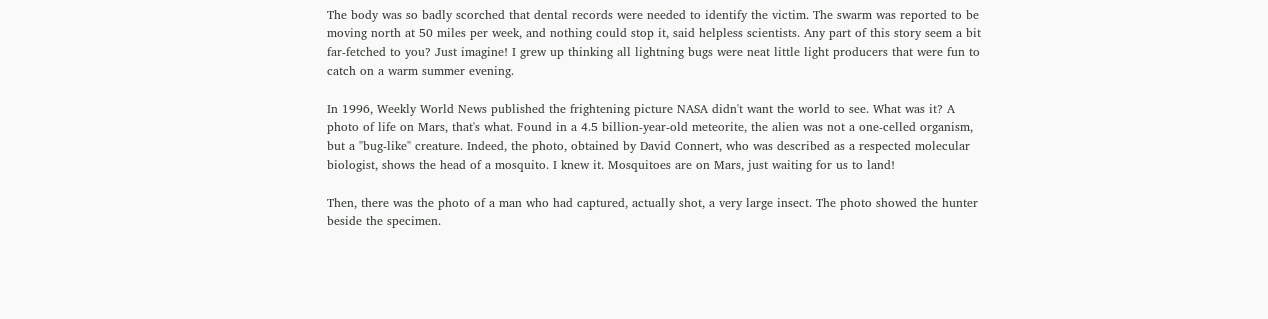The body was so badly scorched that dental records were needed to identify the victim. The swarm was reported to be moving north at 50 miles per week, and nothing could stop it, said helpless scientists. Any part of this story seem a bit far-fetched to you? Just imagine! I grew up thinking all lightning bugs were neat little light producers that were fun to catch on a warm summer evening.

In 1996, Weekly World News published the frightening picture NASA didn't want the world to see. What was it? A photo of life on Mars, that's what. Found in a 4.5 billion-year-old meteorite, the alien was not a one-celled organism, but a "bug-like" creature. Indeed, the photo, obtained by David Connert, who was described as a respected molecular biologist, shows the head of a mosquito. I knew it. Mosquitoes are on Mars, just waiting for us to land!

Then, there was the photo of a man who had captured, actually shot, a very large insect. The photo showed the hunter beside the specimen.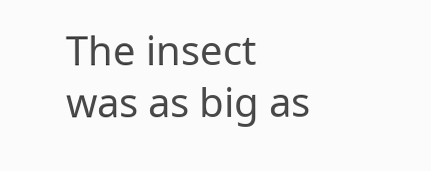The insect was as big as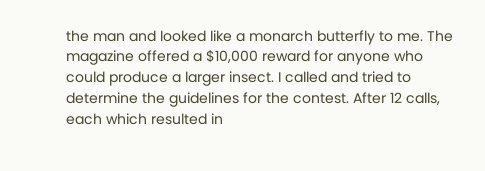the man and looked like a monarch butterfly to me. The magazine offered a $10,000 reward for anyone who could produce a larger insect. I called and tried to determine the guidelines for the contest. After 12 calls, each which resulted in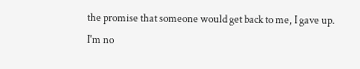the promise that someone would get back to me, I gave up. I'm no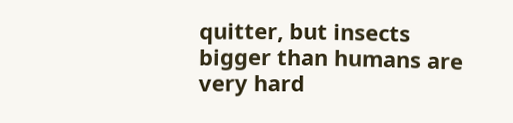quitter, but insects bigger than humans are very hard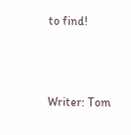to find!



Writer: Tom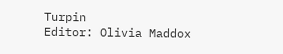Turpin
Editor: Olivia Maddox